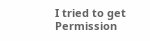I tried to get Permission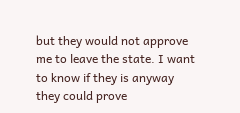but they would not approve me to leave the state. I want to know if they is anyway they could prove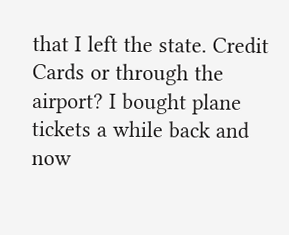that I left the state. Credit Cards or through the airport? I bought plane tickets a while back and now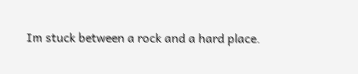Im stuck between a rock and a hard place.